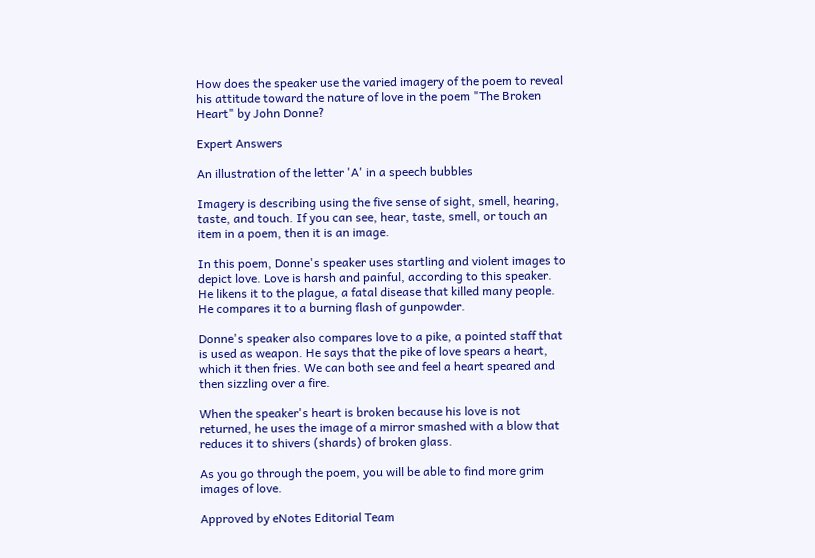How does the speaker use the varied imagery of the poem to reveal his attitude toward the nature of love in the poem "The Broken Heart" by John Donne?

Expert Answers

An illustration of the letter 'A' in a speech bubbles

Imagery is describing using the five sense of sight, smell, hearing, taste, and touch. If you can see, hear, taste, smell, or touch an item in a poem, then it is an image.

In this poem, Donne's speaker uses startling and violent images to depict love. Love is harsh and painful, according to this speaker. He likens it to the plague, a fatal disease that killed many people. He compares it to a burning flash of gunpowder.

Donne's speaker also compares love to a pike, a pointed staff that is used as weapon. He says that the pike of love spears a heart, which it then fries. We can both see and feel a heart speared and then sizzling over a fire.

When the speaker's heart is broken because his love is not returned, he uses the image of a mirror smashed with a blow that reduces it to shivers (shards) of broken glass.

As you go through the poem, you will be able to find more grim images of love.

Approved by eNotes Editorial Team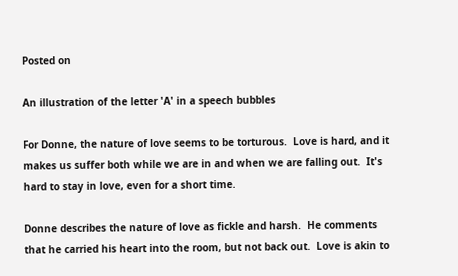Posted on

An illustration of the letter 'A' in a speech bubbles

For Donne, the nature of love seems to be torturous.  Love is hard, and it makes us suffer both while we are in and when we are falling out.  It's hard to stay in love, even for a short time.

Donne describes the nature of love as fickle and harsh.  He comments that he carried his heart into the room, but not back out.  Love is akin to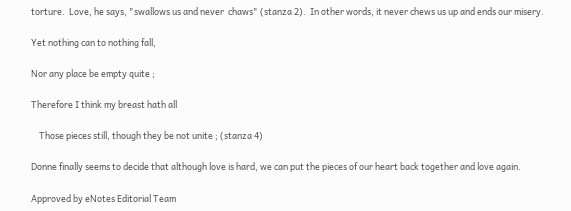torture.  Love, he says, "swallows us and never  chaws" (stanza 2).  In other words, it never chews us up and ends our misery.

Yet nothing can to nothing fall,

Nor any place be empty quite ;

Therefore I think my breast hath all

    Those pieces still, though they be not unite ; (stanza 4)

Donne finally seems to decide that although love is hard, we can put the pieces of our heart back together and love again.

Approved by eNotes Editorial Team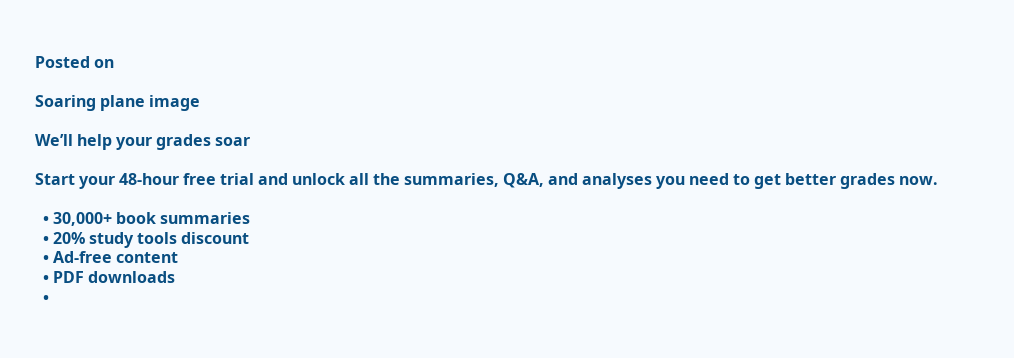Posted on

Soaring plane image

We’ll help your grades soar

Start your 48-hour free trial and unlock all the summaries, Q&A, and analyses you need to get better grades now.

  • 30,000+ book summaries
  • 20% study tools discount
  • Ad-free content
  • PDF downloads
  •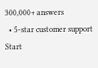300,000+ answers
  • 5-star customer support
Start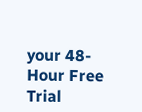your 48-Hour Free Trial